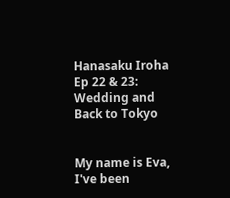Hanasaku Iroha Ep 22 & 23: Wedding and Back to Tokyo


My name is Eva, I've been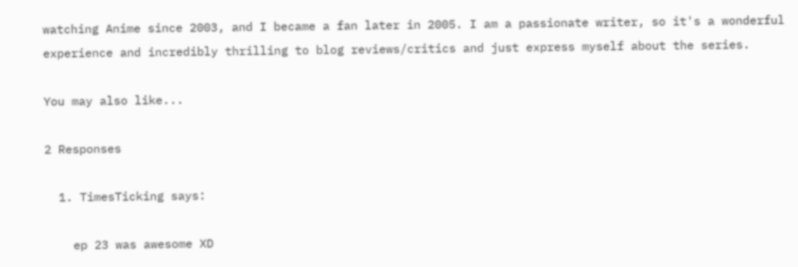watching Anime since 2003, and I became a fan later in 2005. I am a passionate writer, so it's a wonderful experience and incredibly thrilling to blog reviews/critics and just express myself about the series.

You may also like...

2 Responses

  1. TimesTicking says:

    ep 23 was awesome XD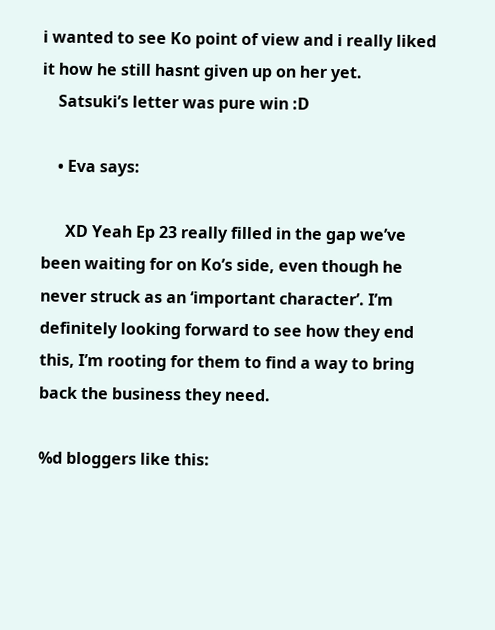i wanted to see Ko point of view and i really liked it how he still hasnt given up on her yet.
    Satsuki’s letter was pure win :D

    • Eva says:

      XD Yeah Ep 23 really filled in the gap we’ve been waiting for on Ko’s side, even though he never struck as an ‘important character’. I’m definitely looking forward to see how they end this, I’m rooting for them to find a way to bring back the business they need.

%d bloggers like this: